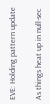EVE: Holding pattern update

As things heat up in null-sec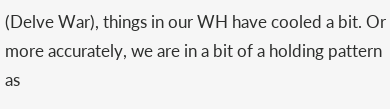(Delve War), things in our WH have cooled a bit. Or more accurately, we are in a bit of a holding pattern as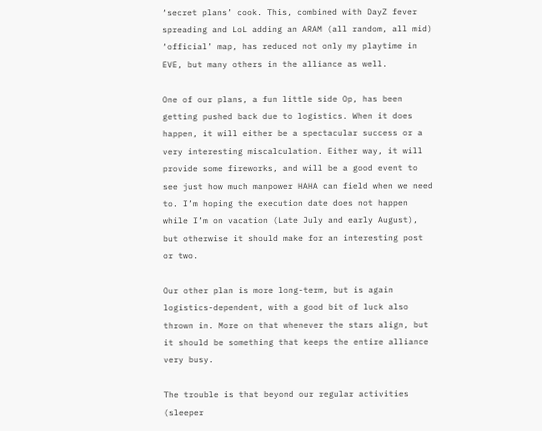‘secret plans’ cook. This, combined with DayZ fever spreading and LoL adding an ARAM (all random, all mid) ‘official’ map, has reduced not only my playtime in EVE, but many others in the alliance as well.

One of our plans, a fun little side Op, has been getting pushed back due to logistics. When it does happen, it will either be a spectacular success or a very interesting miscalculation. Either way, it will provide some fireworks, and will be a good event to see just how much manpower HAHA can field when we need to. I’m hoping the execution date does not happen while I’m on vacation (Late July and early August), but otherwise it should make for an interesting post or two.

Our other plan is more long-term, but is again logistics-dependent, with a good bit of luck also thrown in. More on that whenever the stars align, but it should be something that keeps the entire alliance very busy.

The trouble is that beyond our regular activities (sleeper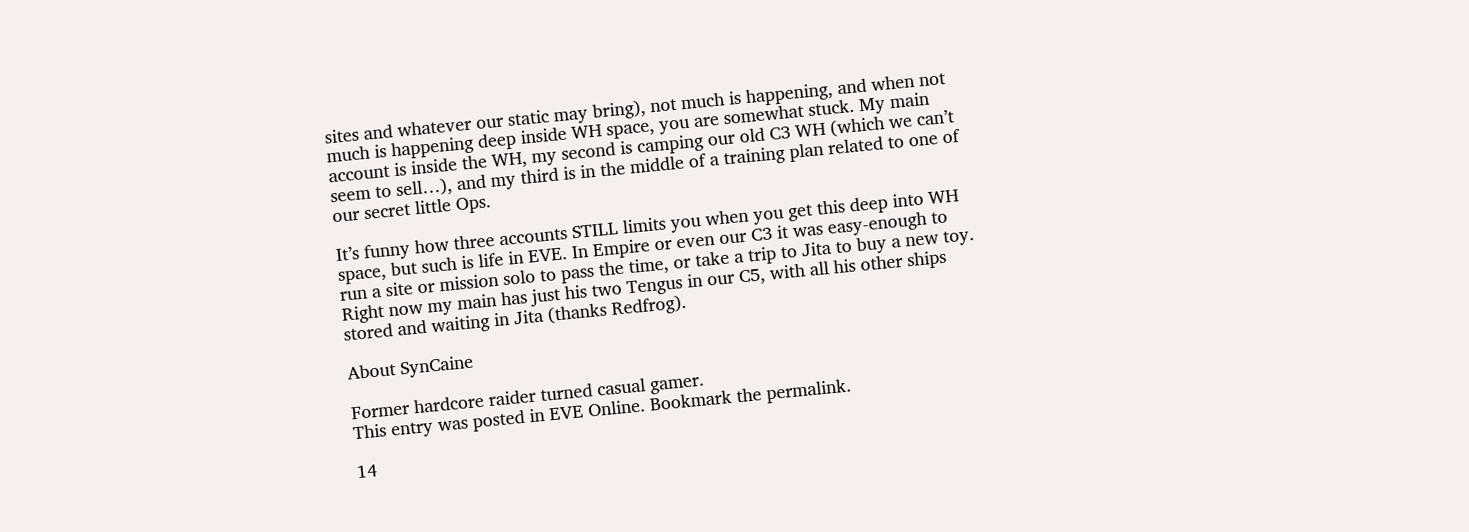sites and whatever our static may bring), not much is happening, and when not much is happening deep inside WH space, you are somewhat stuck. My main account is inside the WH, my second is camping our old C3 WH (which we can’t seem to sell…), and my third is in the middle of a training plan related to one of our secret little Ops.

It’s funny how three accounts STILL limits you when you get this deep into WH space, but such is life in EVE. In Empire or even our C3 it was easy-enough to run a site or mission solo to pass the time, or take a trip to Jita to buy a new toy. Right now my main has just his two Tengus in our C5, with all his other ships stored and waiting in Jita (thanks Redfrog).

About SynCaine

Former hardcore raider turned casual gamer.
This entry was posted in EVE Online. Bookmark the permalink.

14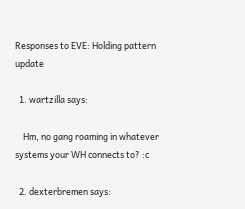Responses to EVE: Holding pattern update

  1. wartzilla says:

    Hm, no gang roaming in whatever systems your WH connects to? :c

  2. dexterbremen says: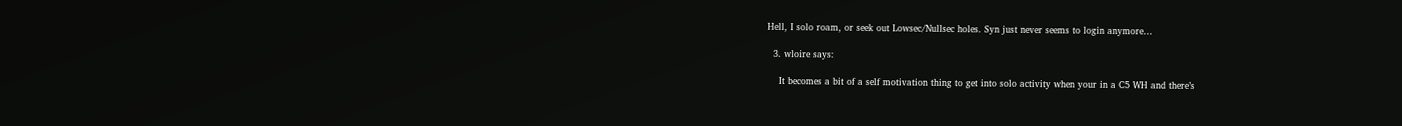Hell, I solo roam, or seek out Lowsec/Nullsec holes. Syn just never seems to login anymore…

  3. wloire says:

    It becomes a bit of a self motivation thing to get into solo activity when your in a C5 WH and there’s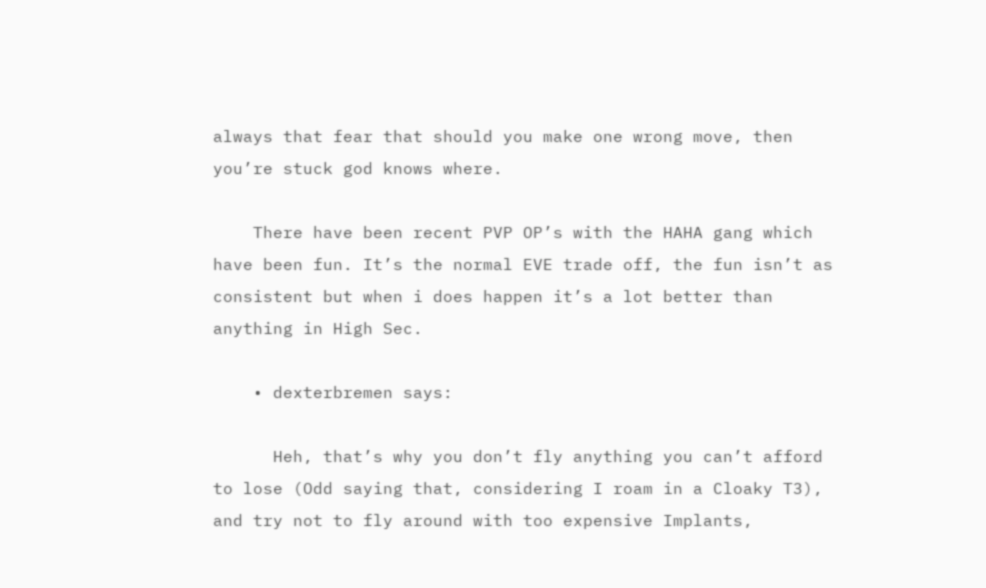always that fear that should you make one wrong move, then you’re stuck god knows where.

    There have been recent PVP OP’s with the HAHA gang which have been fun. It’s the normal EVE trade off, the fun isn’t as consistent but when i does happen it’s a lot better than anything in High Sec.

    • dexterbremen says:

      Heh, that’s why you don’t fly anything you can’t afford to lose (Odd saying that, considering I roam in a Cloaky T3), and try not to fly around with too expensive Implants,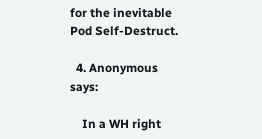for the inevitable Pod Self-Destruct.

  4. Anonymous says:

    In a WH right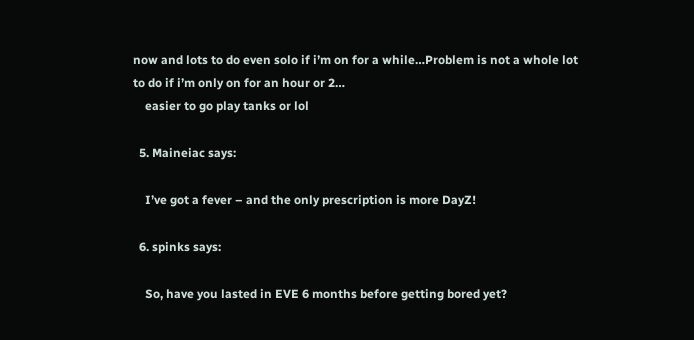now and lots to do even solo if i’m on for a while…Problem is not a whole lot to do if i’m only on for an hour or 2…
    easier to go play tanks or lol

  5. Maineiac says:

    I’ve got a fever – and the only prescription is more DayZ!

  6. spinks says:

    So, have you lasted in EVE 6 months before getting bored yet?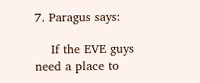7. Paragus says:

    If the EVE guys need a place to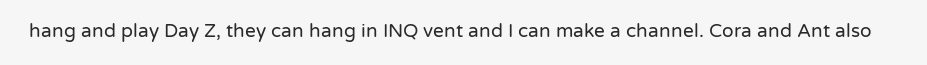hang and play Day Z, they can hang in INQ vent and I can make a channel. Cora and Ant also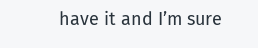have it and I’m sure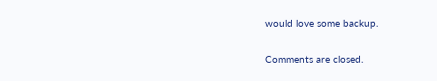would love some backup.

Comments are closed.